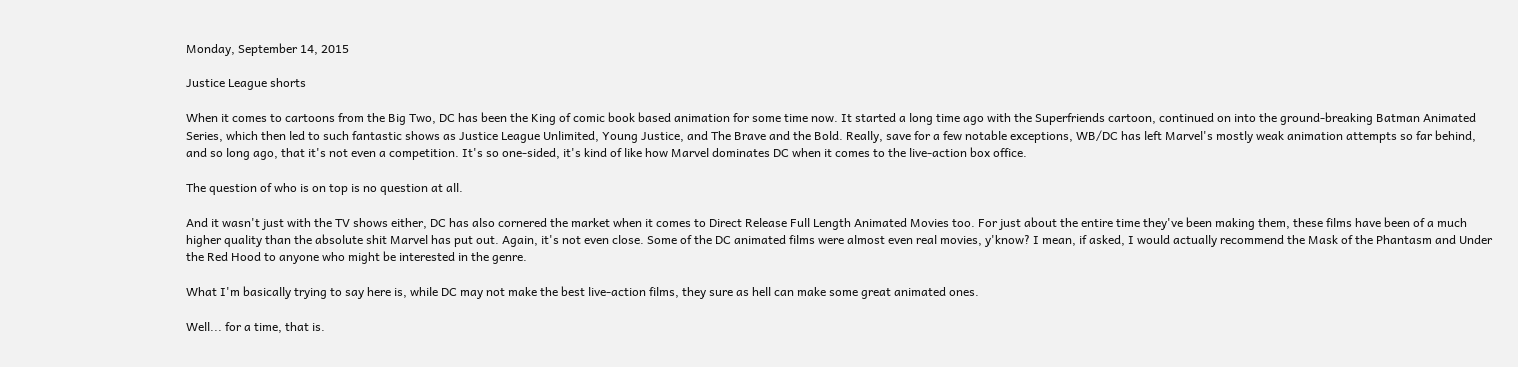Monday, September 14, 2015

Justice League shorts

When it comes to cartoons from the Big Two, DC has been the King of comic book based animation for some time now. It started a long time ago with the Superfriends cartoon, continued on into the ground-breaking Batman Animated Series, which then led to such fantastic shows as Justice League Unlimited, Young Justice, and The Brave and the Bold. Really, save for a few notable exceptions, WB/DC has left Marvel's mostly weak animation attempts so far behind, and so long ago, that it's not even a competition. It's so one-sided, it's kind of like how Marvel dominates DC when it comes to the live-action box office.

The question of who is on top is no question at all.

And it wasn't just with the TV shows either, DC has also cornered the market when it comes to Direct Release Full Length Animated Movies too. For just about the entire time they've been making them, these films have been of a much higher quality than the absolute shit Marvel has put out. Again, it's not even close. Some of the DC animated films were almost even real movies, y'know? I mean, if asked, I would actually recommend the Mask of the Phantasm and Under the Red Hood to anyone who might be interested in the genre.

What I'm basically trying to say here is, while DC may not make the best live-action films, they sure as hell can make some great animated ones.

Well... for a time, that is.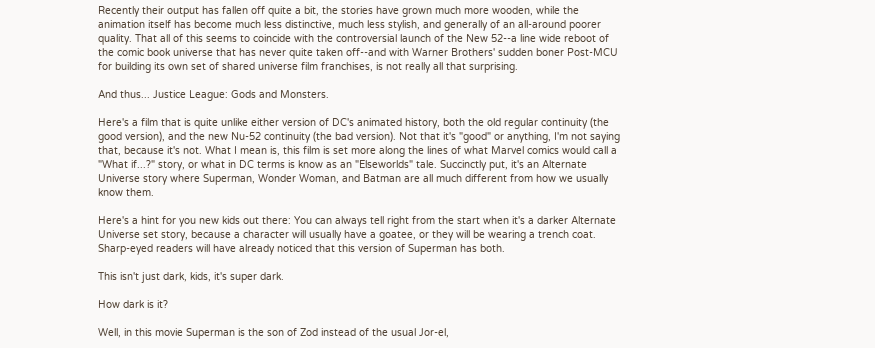Recently their output has fallen off quite a bit, the stories have grown much more wooden, while the animation itself has become much less distinctive, much less stylish, and generally of an all-around poorer quality. That all of this seems to coincide with the controversial launch of the New 52--a line wide reboot of the comic book universe that has never quite taken off--and with Warner Brothers' sudden boner Post-MCU for building its own set of shared universe film franchises, is not really all that surprising.

And thus... Justice League: Gods and Monsters.

Here's a film that is quite unlike either version of DC's animated history, both the old regular continuity (the good version), and the new Nu-52 continuity (the bad version). Not that it's "good" or anything, I'm not saying that, because it's not. What I mean is, this film is set more along the lines of what Marvel comics would call a "What if...?" story, or what in DC terms is know as an "Elseworlds" tale. Succinctly put, it's an Alternate Universe story where Superman, Wonder Woman, and Batman are all much different from how we usually know them.

Here's a hint for you new kids out there: You can always tell right from the start when it's a darker Alternate Universe set story, because a character will usually have a goatee, or they will be wearing a trench coat. Sharp-eyed readers will have already noticed that this version of Superman has both.

This isn't just dark, kids, it's super dark.

How dark is it?

Well, in this movie Superman is the son of Zod instead of the usual Jor-el,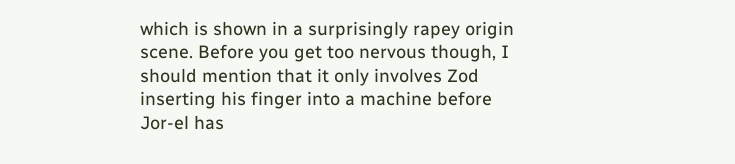which is shown in a surprisingly rapey origin scene. Before you get too nervous though, I should mention that it only involves Zod inserting his finger into a machine before Jor-el has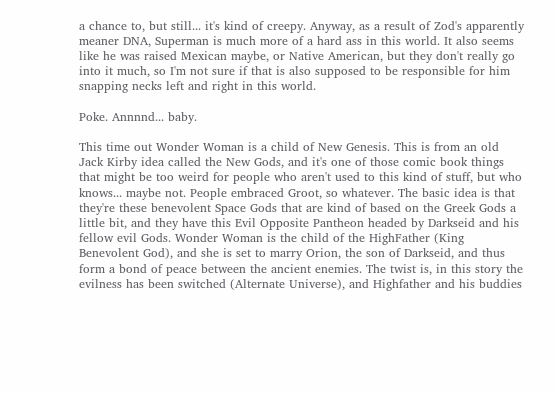a chance to, but still... it's kind of creepy. Anyway, as a result of Zod's apparently meaner DNA, Superman is much more of a hard ass in this world. It also seems like he was raised Mexican maybe, or Native American, but they don't really go into it much, so I'm not sure if that is also supposed to be responsible for him snapping necks left and right in this world.

Poke. Annnnd... baby.

This time out Wonder Woman is a child of New Genesis. This is from an old Jack Kirby idea called the New Gods, and it's one of those comic book things that might be too weird for people who aren't used to this kind of stuff, but who knows... maybe not. People embraced Groot, so whatever. The basic idea is that they're these benevolent Space Gods that are kind of based on the Greek Gods a little bit, and they have this Evil Opposite Pantheon headed by Darkseid and his fellow evil Gods. Wonder Woman is the child of the HighFather (King Benevolent God), and she is set to marry Orion, the son of Darkseid, and thus form a bond of peace between the ancient enemies. The twist is, in this story the evilness has been switched (Alternate Universe), and Highfather and his buddies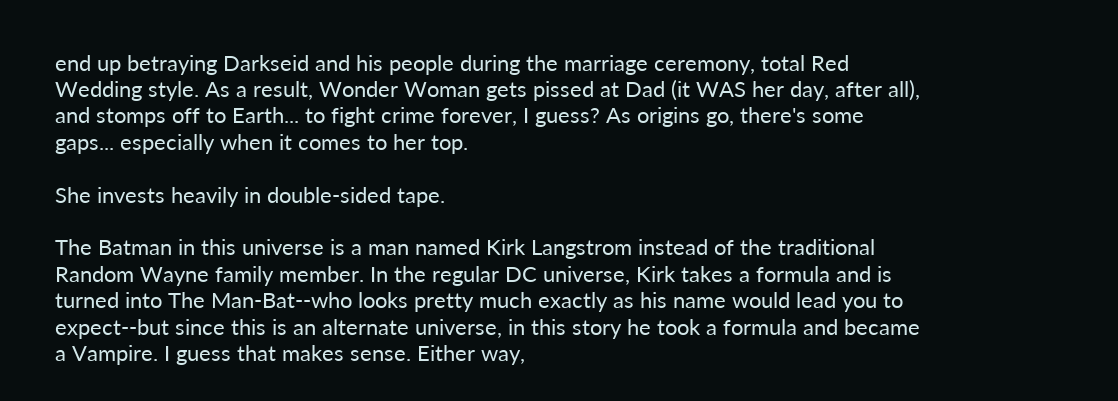end up betraying Darkseid and his people during the marriage ceremony, total Red Wedding style. As a result, Wonder Woman gets pissed at Dad (it WAS her day, after all), and stomps off to Earth... to fight crime forever, I guess? As origins go, there's some gaps... especially when it comes to her top.

She invests heavily in double-sided tape.

The Batman in this universe is a man named Kirk Langstrom instead of the traditional Random Wayne family member. In the regular DC universe, Kirk takes a formula and is turned into The Man-Bat--who looks pretty much exactly as his name would lead you to expect--but since this is an alternate universe, in this story he took a formula and became a Vampire. I guess that makes sense. Either way,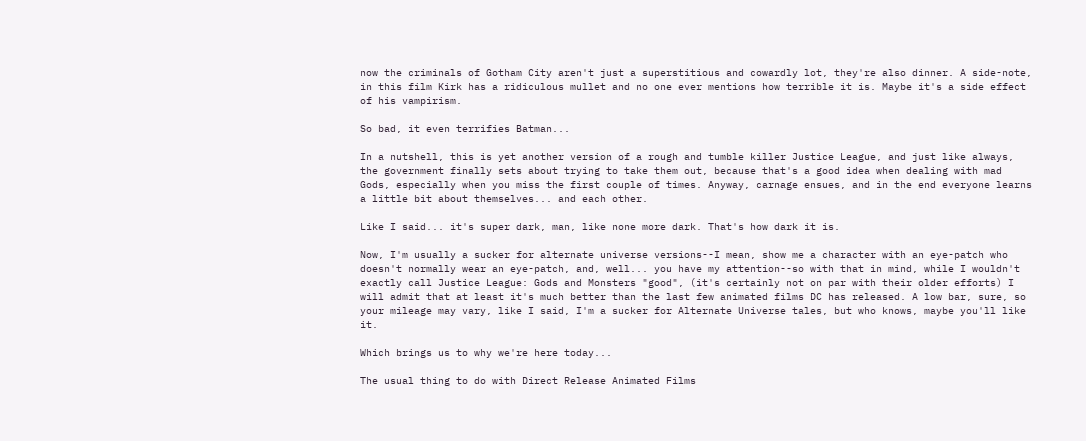now the criminals of Gotham City aren't just a superstitious and cowardly lot, they're also dinner. A side-note, in this film Kirk has a ridiculous mullet and no one ever mentions how terrible it is. Maybe it's a side effect of his vampirism.

So bad, it even terrifies Batman...

In a nutshell, this is yet another version of a rough and tumble killer Justice League, and just like always, the government finally sets about trying to take them out, because that's a good idea when dealing with mad Gods, especially when you miss the first couple of times. Anyway, carnage ensues, and in the end everyone learns a little bit about themselves... and each other.

Like I said... it's super dark, man, like none more dark. That's how dark it is.

Now, I'm usually a sucker for alternate universe versions--I mean, show me a character with an eye-patch who doesn't normally wear an eye-patch, and, well... you have my attention--so with that in mind, while I wouldn't exactly call Justice League: Gods and Monsters "good", (it's certainly not on par with their older efforts) I will admit that at least it's much better than the last few animated films DC has released. A low bar, sure, so your mileage may vary, like I said, I'm a sucker for Alternate Universe tales, but who knows, maybe you'll like it.

Which brings us to why we're here today...

The usual thing to do with Direct Release Animated Films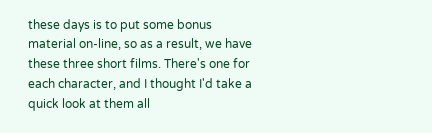these days is to put some bonus material on-line, so as a result, we have these three short films. There's one for each character, and I thought I'd take a quick look at them all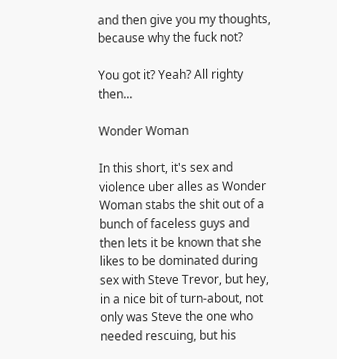and then give you my thoughts, because why the fuck not?

You got it? Yeah? All righty then...

Wonder Woman

In this short, it's sex and violence uber alles as Wonder Woman stabs the shit out of a bunch of faceless guys and then lets it be known that she likes to be dominated during sex with Steve Trevor, but hey, in a nice bit of turn-about, not only was Steve the one who needed rescuing, but his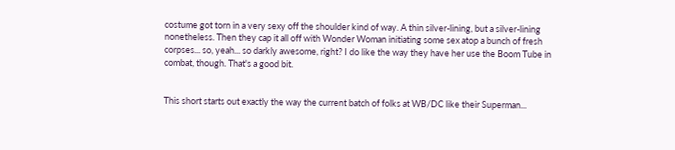costume got torn in a very sexy off the shoulder kind of way. A thin silver-lining, but a silver-lining nonetheless. Then they cap it all off with Wonder Woman initiating some sex atop a bunch of fresh corpses... so, yeah... so darkly awesome, right? I do like the way they have her use the Boom Tube in combat, though. That's a good bit.


This short starts out exactly the way the current batch of folks at WB/DC like their Superman...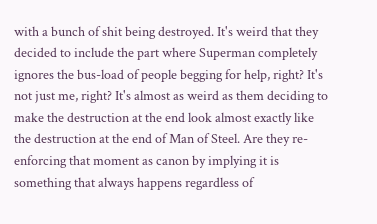with a bunch of shit being destroyed. It's weird that they decided to include the part where Superman completely ignores the bus-load of people begging for help, right? It's not just me, right? It's almost as weird as them deciding to make the destruction at the end look almost exactly like the destruction at the end of Man of Steel. Are they re-enforcing that moment as canon by implying it is something that always happens regardless of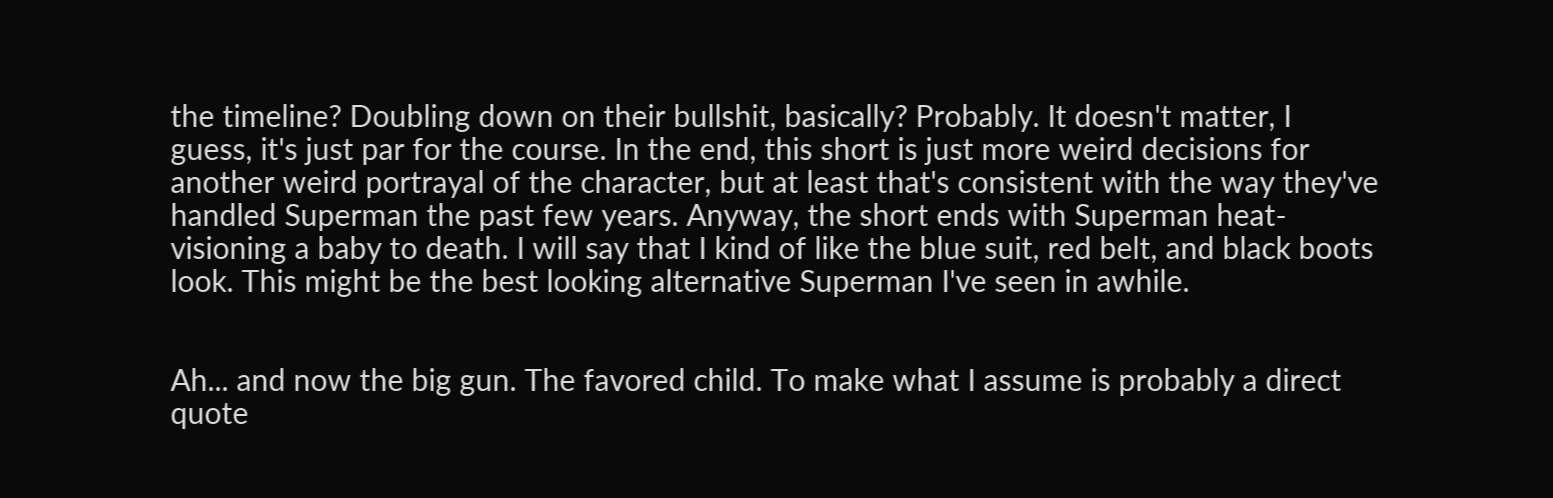the timeline? Doubling down on their bullshit, basically? Probably. It doesn't matter, I guess, it's just par for the course. In the end, this short is just more weird decisions for another weird portrayal of the character, but at least that's consistent with the way they've handled Superman the past few years. Anyway, the short ends with Superman heat-visioning a baby to death. I will say that I kind of like the blue suit, red belt, and black boots look. This might be the best looking alternative Superman I've seen in awhile.


Ah... and now the big gun. The favored child. To make what I assume is probably a direct quote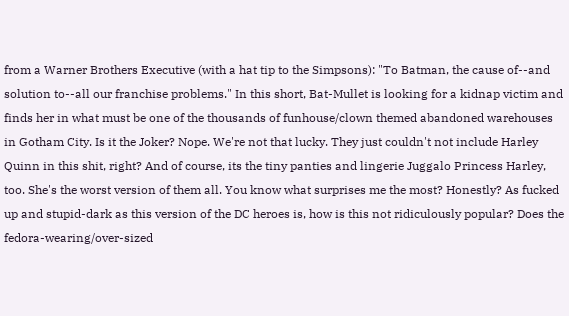from a Warner Brothers Executive (with a hat tip to the Simpsons): "To Batman, the cause of--and solution to--all our franchise problems." In this short, Bat-Mullet is looking for a kidnap victim and finds her in what must be one of the thousands of funhouse/clown themed abandoned warehouses in Gotham City. Is it the Joker? Nope. We're not that lucky. They just couldn't not include Harley Quinn in this shit, right? And of course, its the tiny panties and lingerie Juggalo Princess Harley, too. She's the worst version of them all. You know what surprises me the most? Honestly? As fucked up and stupid-dark as this version of the DC heroes is, how is this not ridiculously popular? Does the fedora-wearing/over-sized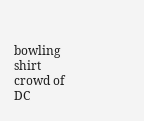bowling shirt crowd of DC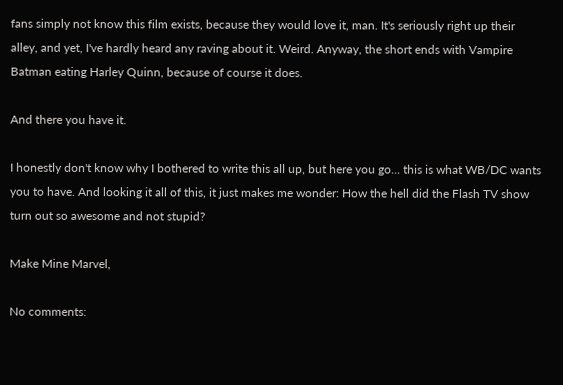fans simply not know this film exists, because they would love it, man. It's seriously right up their alley, and yet, I've hardly heard any raving about it. Weird. Anyway, the short ends with Vampire Batman eating Harley Quinn, because of course it does.

And there you have it.

I honestly don't know why I bothered to write this all up, but here you go... this is what WB/DC wants you to have. And looking it all of this, it just makes me wonder: How the hell did the Flash TV show turn out so awesome and not stupid?

Make Mine Marvel,

No comments: